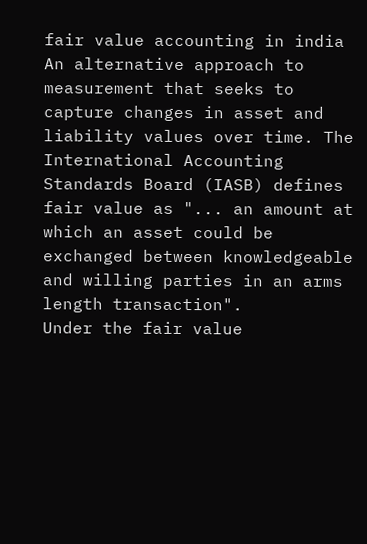fair value accounting in india
An alternative approach to measurement that seeks to capture changes in asset and liability values over time. The International Accounting Standards Board (IASB) defines fair value as "... an amount at which an asset could be exchanged between knowledgeable and willing parties in an arms length transaction".
Under the fair value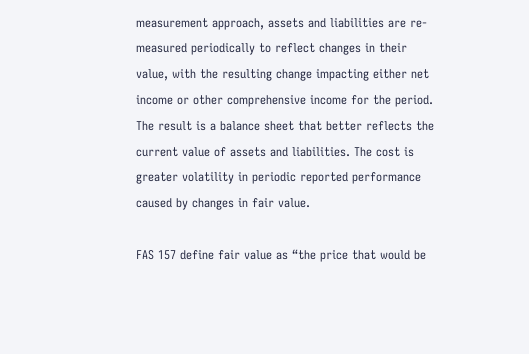measurement approach, assets and liabilities are re-measured periodically to reflect changes in their value, with the resulting change impacting either net income or other comprehensive income for the period. The result is a balance sheet that better reflects the current value of assets and liabilities. The cost is greater volatility in periodic reported performance caused by changes in fair value.

FAS 157 define fair value as “the price that would be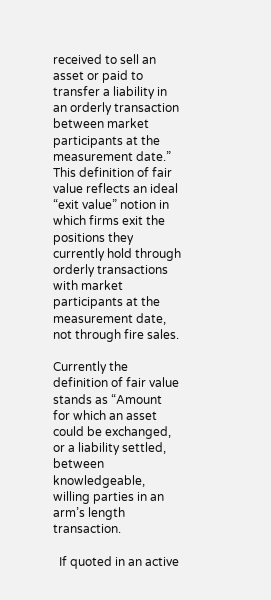received to sell an asset or paid to transfer a liability in an orderly transaction between market participants at the measurement date.” This definition of fair value reflects an ideal “exit value” notion in which firms exit the positions they currently hold through orderly transactions with market participants at the measurement date, not through fire sales.

Currently the definition of fair value stands as “Amount for which an asset could be exchanged, or a liability settled, between knowledgeable, willing parties in an arm’s length transaction.

  If quoted in an active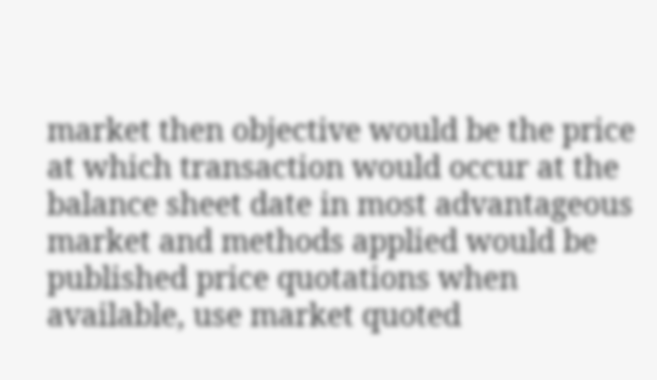market then objective would be the price at which transaction would occur at the balance sheet date in most advantageous market and methods applied would be published price quotations when available, use market quoted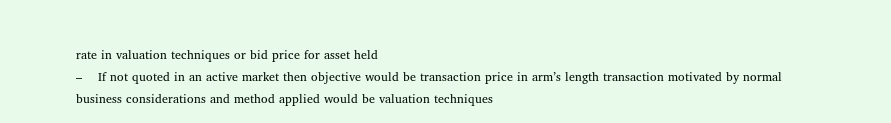rate in valuation techniques or bid price for asset held
–    If not quoted in an active market then objective would be transaction price in arm’s length transaction motivated by normal business considerations and method applied would be valuation techniques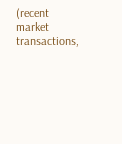(recent market transactions,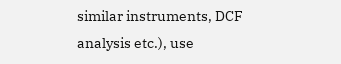similar instruments, DCF analysis etc.), use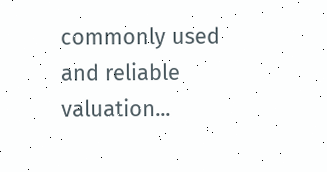commonly used and reliable valuation...